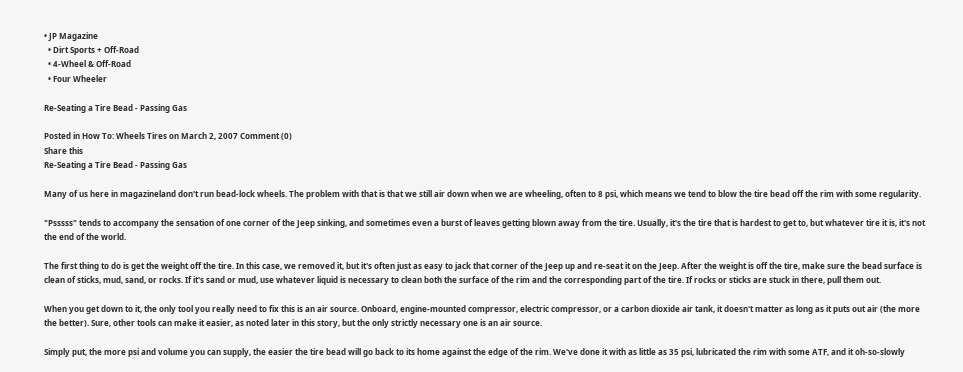• JP Magazine
  • Dirt Sports + Off-Road
  • 4-Wheel & Off-Road
  • Four Wheeler

Re-Seating a Tire Bead - Passing Gas

Posted in How To: Wheels Tires on March 2, 2007 Comment (0)
Share this
Re-Seating a Tire Bead - Passing Gas

Many of us here in magazineland don't run bead-lock wheels. The problem with that is that we still air down when we are wheeling, often to 8 psi, which means we tend to blow the tire bead off the rim with some regularity.

"Psssss" tends to accompany the sensation of one corner of the Jeep sinking, and sometimes even a burst of leaves getting blown away from the tire. Usually, it's the tire that is hardest to get to, but whatever tire it is, it's not the end of the world.

The first thing to do is get the weight off the tire. In this case, we removed it, but it's often just as easy to jack that corner of the Jeep up and re-seat it on the Jeep. After the weight is off the tire, make sure the bead surface is clean of sticks, mud, sand, or rocks. If it's sand or mud, use whatever liquid is necessary to clean both the surface of the rim and the corresponding part of the tire. If rocks or sticks are stuck in there, pull them out.

When you get down to it, the only tool you really need to fix this is an air source. Onboard, engine-mounted compressor, electric compressor, or a carbon dioxide air tank, it doesn't matter as long as it puts out air (the more the better). Sure, other tools can make it easier, as noted later in this story, but the only strictly necessary one is an air source.

Simply put, the more psi and volume you can supply, the easier the tire bead will go back to its home against the edge of the rim. We've done it with as little as 35 psi, lubricated the rim with some ATF, and it oh-so-slowly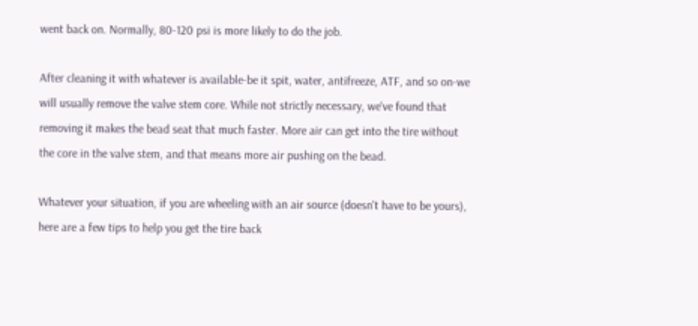went back on. Normally, 80-120 psi is more likely to do the job.

After cleaning it with whatever is available-be it spit, water, antifreeze, ATF, and so on-we will usually remove the valve stem core. While not strictly necessary, we've found that removing it makes the bead seat that much faster. More air can get into the tire without the core in the valve stem, and that means more air pushing on the bead.

Whatever your situation, if you are wheeling with an air source (doesn't have to be yours), here are a few tips to help you get the tire back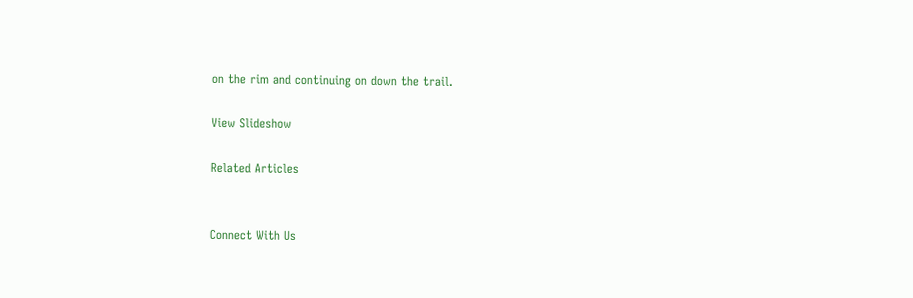on the rim and continuing on down the trail.

View Slideshow

Related Articles


Connect With Us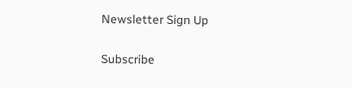Newsletter Sign Up

Subscribe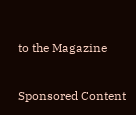to the Magazine

Sponsored Content